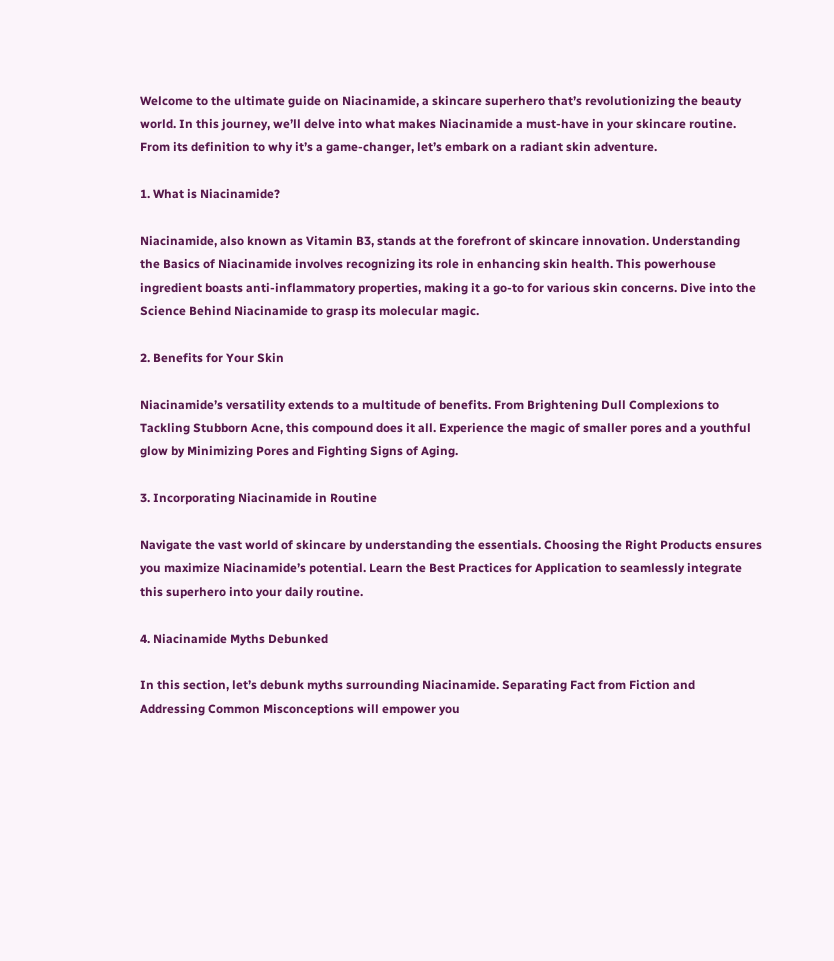Welcome to the ultimate guide on Niacinamide, a skincare superhero that’s revolutionizing the beauty world. In this journey, we’ll delve into what makes Niacinamide a must-have in your skincare routine. From its definition to why it’s a game-changer, let’s embark on a radiant skin adventure.

1. What is Niacinamide?

Niacinamide, also known as Vitamin B3, stands at the forefront of skincare innovation. Understanding the Basics of Niacinamide involves recognizing its role in enhancing skin health. This powerhouse ingredient boasts anti-inflammatory properties, making it a go-to for various skin concerns. Dive into the Science Behind Niacinamide to grasp its molecular magic.

2. Benefits for Your Skin

Niacinamide’s versatility extends to a multitude of benefits. From Brightening Dull Complexions to Tackling Stubborn Acne, this compound does it all. Experience the magic of smaller pores and a youthful glow by Minimizing Pores and Fighting Signs of Aging.

3. Incorporating Niacinamide in Routine

Navigate the vast world of skincare by understanding the essentials. Choosing the Right Products ensures you maximize Niacinamide’s potential. Learn the Best Practices for Application to seamlessly integrate this superhero into your daily routine.

4. Niacinamide Myths Debunked

In this section, let’s debunk myths surrounding Niacinamide. Separating Fact from Fiction and Addressing Common Misconceptions will empower you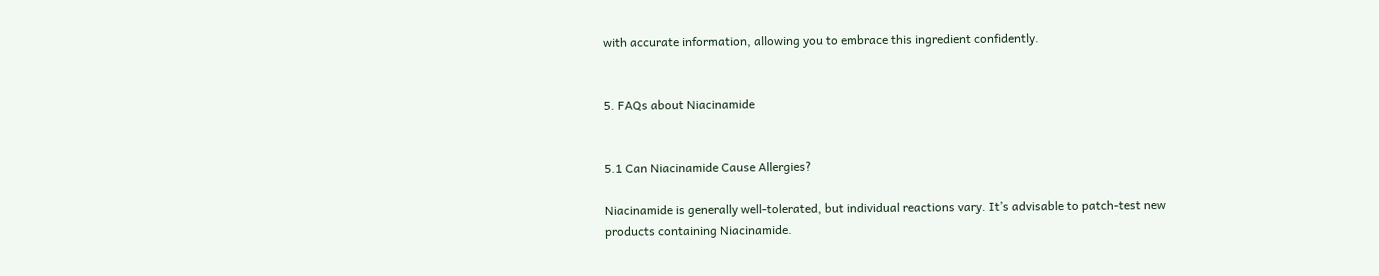with accurate information, allowing you to embrace this ingredient confidently.


5. FAQs about Niacinamide


5.1 Can Niacinamide Cause Allergies?

Niacinamide is generally well-tolerated, but individual reactions vary. It’s advisable to patch-test new products containing Niacinamide.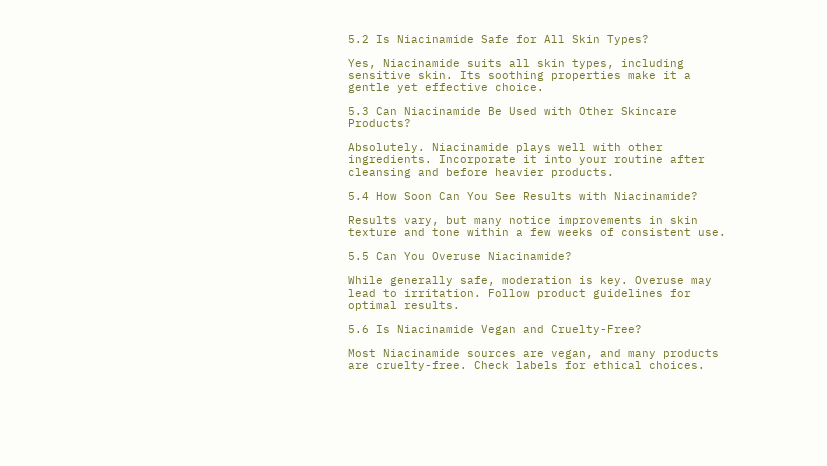5.2 Is Niacinamide Safe for All Skin Types?

Yes, Niacinamide suits all skin types, including sensitive skin. Its soothing properties make it a gentle yet effective choice.

5.3 Can Niacinamide Be Used with Other Skincare Products?

Absolutely. Niacinamide plays well with other ingredients. Incorporate it into your routine after cleansing and before heavier products.

5.4 How Soon Can You See Results with Niacinamide?

Results vary, but many notice improvements in skin texture and tone within a few weeks of consistent use.

5.5 Can You Overuse Niacinamide?

While generally safe, moderation is key. Overuse may lead to irritation. Follow product guidelines for optimal results.

5.6 Is Niacinamide Vegan and Cruelty-Free?

Most Niacinamide sources are vegan, and many products are cruelty-free. Check labels for ethical choices.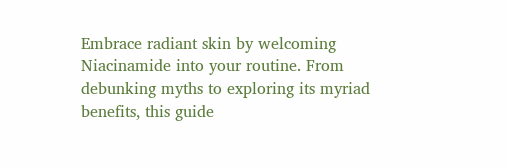Embrace radiant skin by welcoming Niacinamide into your routine. From debunking myths to exploring its myriad benefits, this guide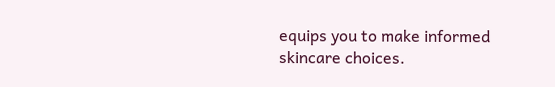equips you to make informed skincare choices.